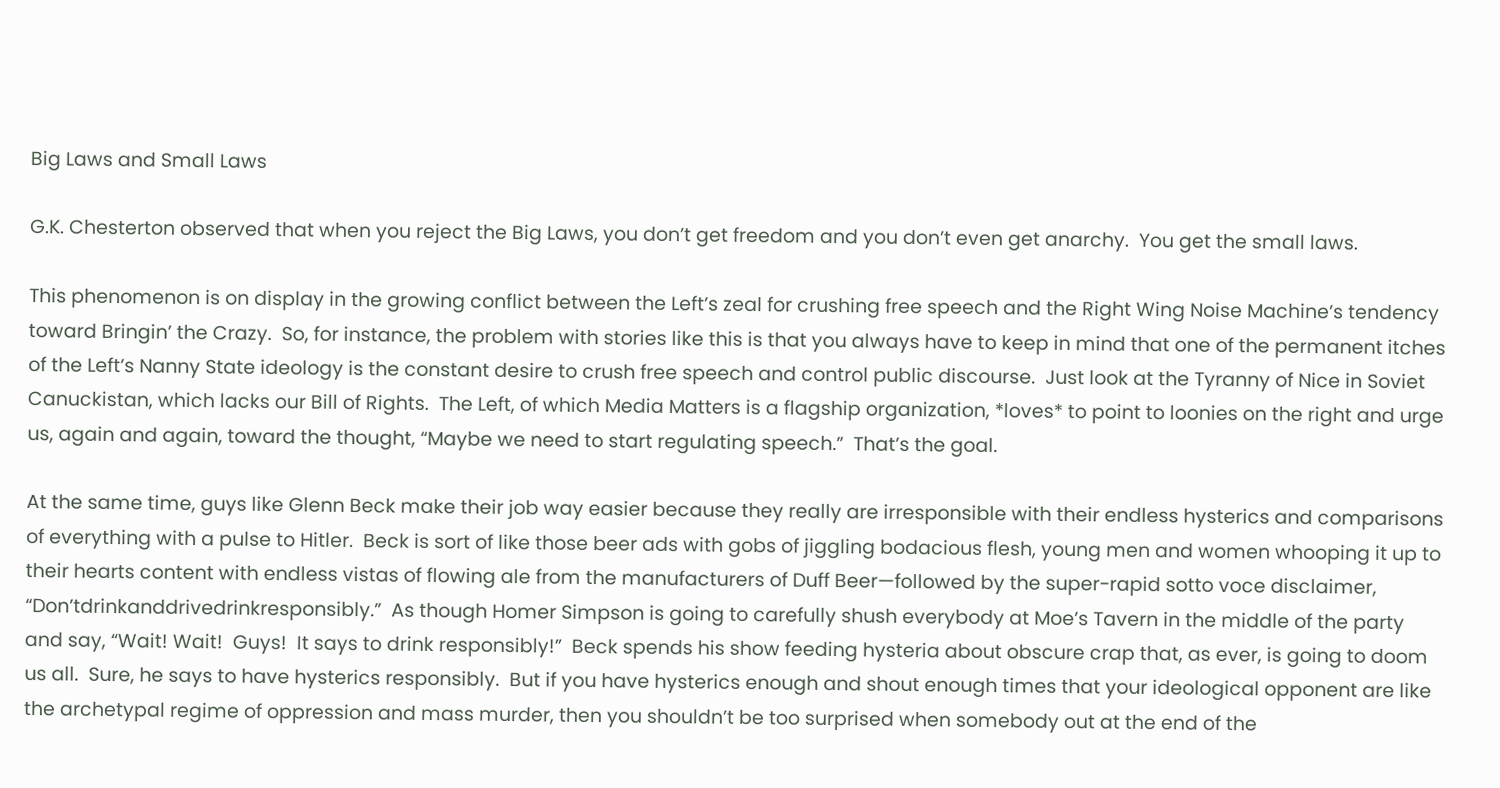Big Laws and Small Laws

G.K. Chesterton observed that when you reject the Big Laws, you don’t get freedom and you don’t even get anarchy.  You get the small laws.

This phenomenon is on display in the growing conflict between the Left’s zeal for crushing free speech and the Right Wing Noise Machine’s tendency toward Bringin’ the Crazy.  So, for instance, the problem with stories like this is that you always have to keep in mind that one of the permanent itches of the Left’s Nanny State ideology is the constant desire to crush free speech and control public discourse.  Just look at the Tyranny of Nice in Soviet Canuckistan, which lacks our Bill of Rights.  The Left, of which Media Matters is a flagship organization, *loves* to point to loonies on the right and urge us, again and again, toward the thought, “Maybe we need to start regulating speech.”  That’s the goal.

At the same time, guys like Glenn Beck make their job way easier because they really are irresponsible with their endless hysterics and comparisons of everything with a pulse to Hitler.  Beck is sort of like those beer ads with gobs of jiggling bodacious flesh, young men and women whooping it up to their hearts content with endless vistas of flowing ale from the manufacturers of Duff Beer—followed by the super-rapid sotto voce disclaimer, “Don’tdrinkanddrivedrinkresponsibly.”  As though Homer Simpson is going to carefully shush everybody at Moe’s Tavern in the middle of the party and say, “Wait! Wait!  Guys!  It says to drink responsibly!”  Beck spends his show feeding hysteria about obscure crap that, as ever, is going to doom us all.  Sure, he says to have hysterics responsibly.  But if you have hysterics enough and shout enough times that your ideological opponent are like the archetypal regime of oppression and mass murder, then you shouldn’t be too surprised when somebody out at the end of the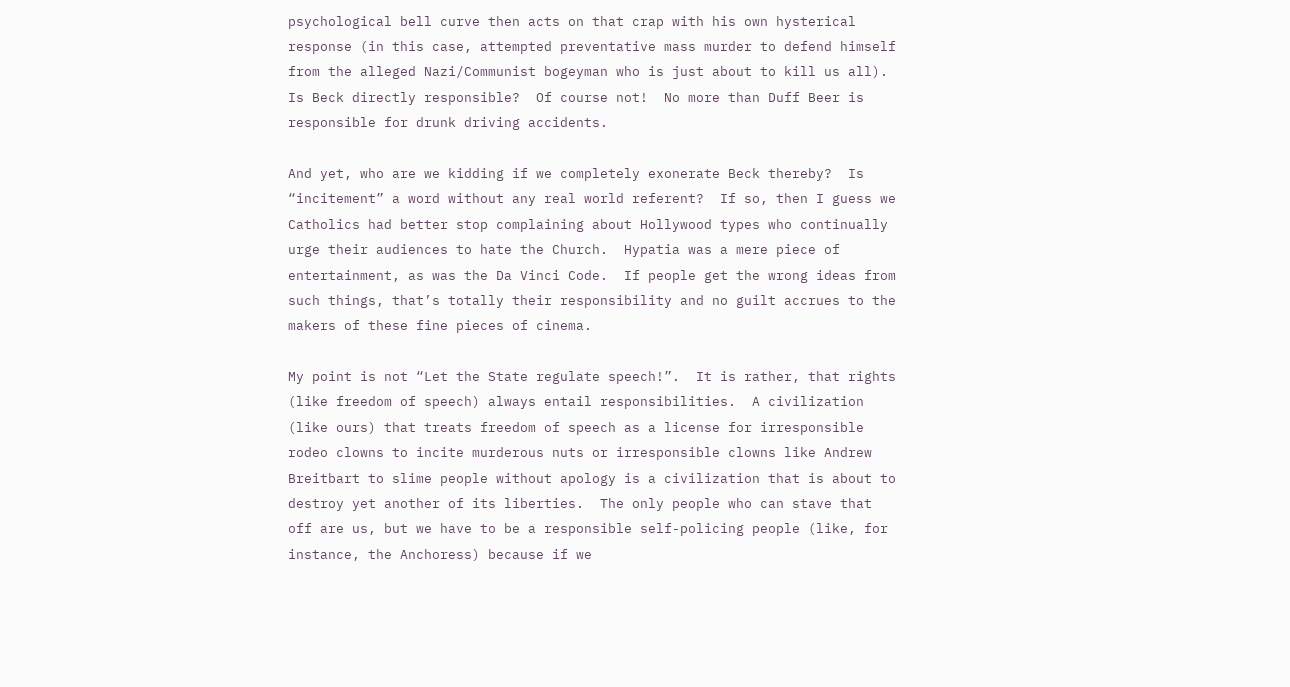psychological bell curve then acts on that crap with his own hysterical response (in this case, attempted preventative mass murder to defend himself from the alleged Nazi/Communist bogeyman who is just about to kill us all).  Is Beck directly responsible?  Of course not!  No more than Duff Beer is responsible for drunk driving accidents.

And yet, who are we kidding if we completely exonerate Beck thereby?  Is “incitement” a word without any real world referent?  If so, then I guess we Catholics had better stop complaining about Hollywood types who continually urge their audiences to hate the Church.  Hypatia was a mere piece of entertainment, as was the Da Vinci Code.  If people get the wrong ideas from such things, that’s totally their responsibility and no guilt accrues to the makers of these fine pieces of cinema.

My point is not “Let the State regulate speech!”.  It is rather, that rights (like freedom of speech) always entail responsibilities.  A civilization (like ours) that treats freedom of speech as a license for irresponsible rodeo clowns to incite murderous nuts or irresponsible clowns like Andrew Breitbart to slime people without apology is a civilization that is about to destroy yet another of its liberties.  The only people who can stave that off are us, but we have to be a responsible self-policing people (like, for instance, the Anchoress) because if we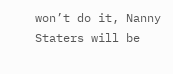won’t do it, Nanny Staters will be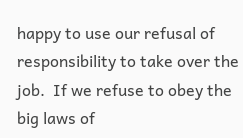happy to use our refusal of responsibility to take over the job.  If we refuse to obey the big laws of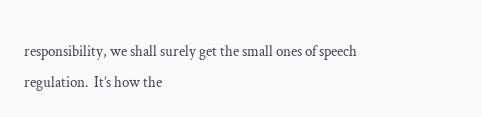responsibility, we shall surely get the small ones of speech regulation.  It’s how the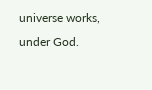universe works, under God.